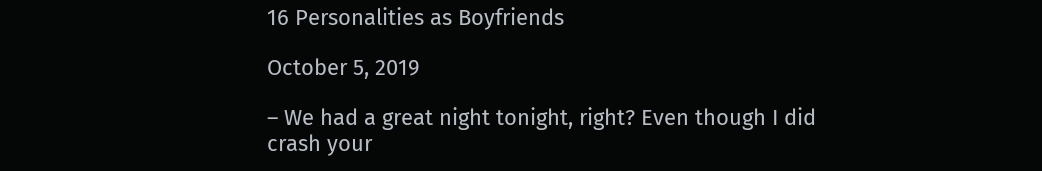16 Personalities as Boyfriends

October 5, 2019

– We had a great night tonight, right? Even though I did crash your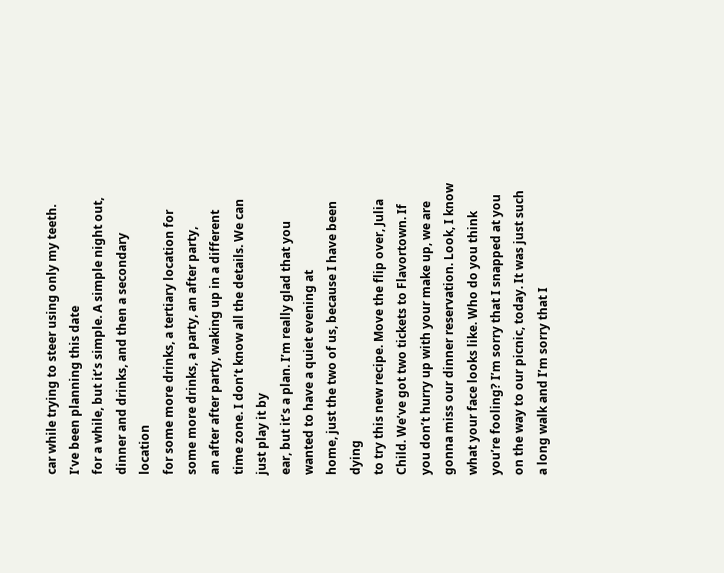car while trying to steer using only my teeth. I’ve been planning this date
for a while, but it’s simple. A simple night out, dinner and drinks, and then a secondary location
for some more drinks, a tertiary location for some more drinks, a party, an after party,
an after after party, waking up in a different time zone. I don’t know all the details. We can just play it by
ear, but it’s a plan. I’m really glad that you wanted to have a quiet evening at
home, just the two of us, because I have been dying
to try this new recipe. Move the flip over, Julia Child. We’ve got two tickets to Flavortown. If you don’t hurry up with your make up, we are gonna miss our dinner reservation. Look, I know what your face looks like. Who do you think you’re fooling? I’m sorry that I snapped at you on the way to our picnic, today. It was just such a long walk and I’m sorry that I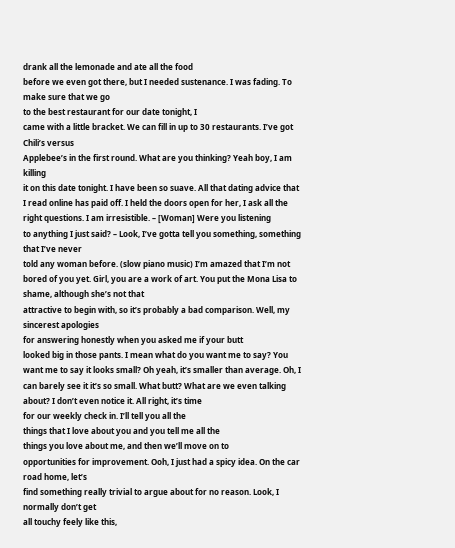drank all the lemonade and ate all the food
before we even got there, but I needed sustenance. I was fading. To make sure that we go
to the best restaurant for our date tonight, I
came with a little bracket. We can fill in up to 30 restaurants. I’ve got Chili’s versus
Applebee’s in the first round. What are you thinking? Yeah boy, I am killing
it on this date tonight. I have been so suave. All that dating advice that
I read online has paid off. I held the doors open for her, I ask all the right questions. I am irresistible. – [Woman] Were you listening
to anything I just said? – Look, I’ve gotta tell you something, something that I’ve never
told any woman before. (slow piano music) I’m amazed that I’m not bored of you yet. Girl, you are a work of art. You put the Mona Lisa to shame, although she’s not that
attractive to begin with, so it’s probably a bad comparison. Well, my sincerest apologies
for answering honestly when you asked me if your butt
looked big in those pants. I mean what do you want me to say? You want me to say it looks small? Oh yeah, it’s smaller than average. Oh, I can barely see it it’s so small. What butt? What are we even talking about? I don’t even notice it. All right, it’s time
for our weekly check in. I’ll tell you all the
things that I love about you and you tell me all the
things you love about me, and then we’ll move on to
opportunities for improvement. Ooh, I just had a spicy idea. On the car road home, let’s
find something really trivial to argue about for no reason. Look, I normally don’t get
all touchy feely like this,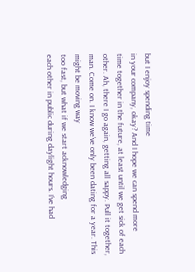but I enjoy spending time
in your company, okay? And I hope we can spend more
time together in the future, at least until we get sick of each other. Ah, there I go again, getting all sappy. Pull it together, man. Come on. I know we’ve only been dating for a year. This might be moving way
too fast, but what if we start acknowledging
each other in public during daylight hours. I’ve had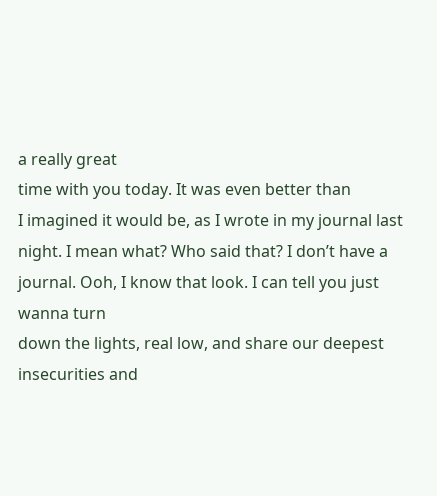a really great
time with you today. It was even better than
I imagined it would be, as I wrote in my journal last night. I mean what? Who said that? I don’t have a journal. Ooh, I know that look. I can tell you just wanna turn
down the lights, real low, and share our deepest insecurities and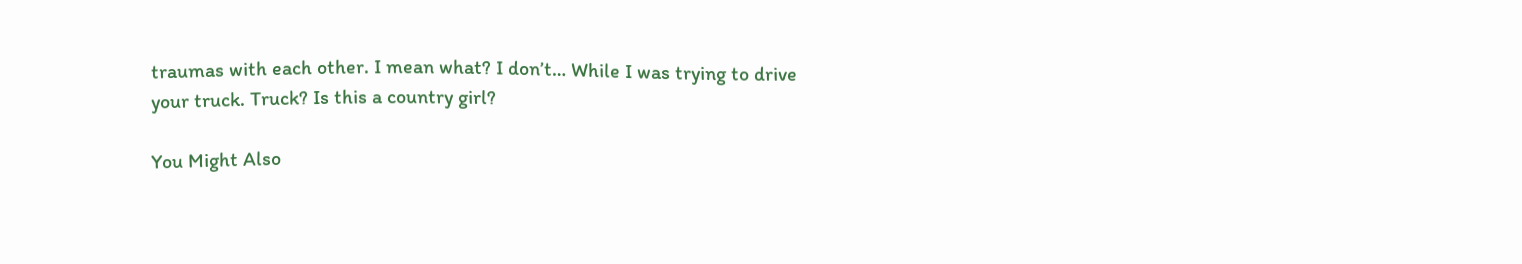traumas with each other. I mean what? I don’t… While I was trying to drive your truck. Truck? Is this a country girl?

You Might Also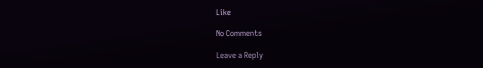Like

No Comments

Leave a Reply